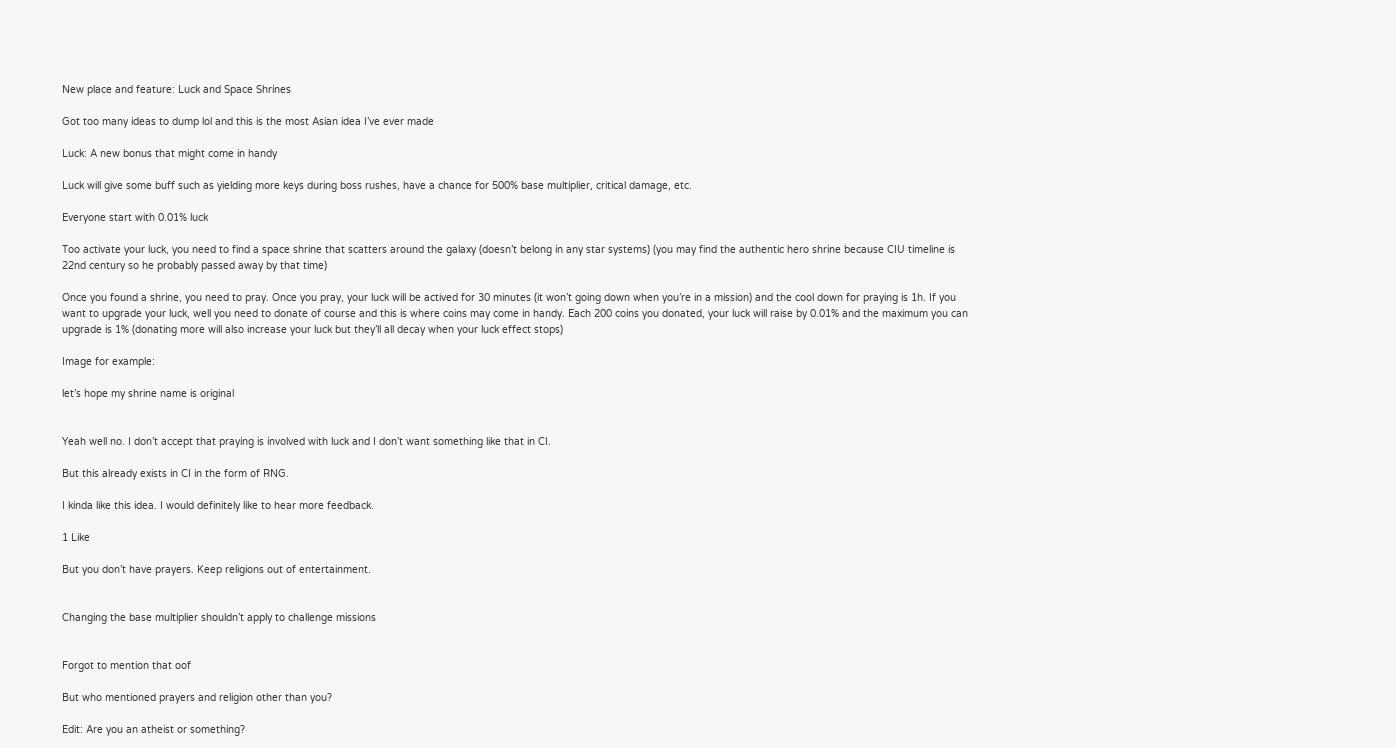New place and feature: Luck and Space Shrines

Got too many ideas to dump lol and this is the most Asian idea I’ve ever made

Luck: A new bonus that might come in handy

Luck will give some buff such as yielding more keys during boss rushes, have a chance for 500% base multiplier, critical damage, etc.

Everyone start with 0.01% luck

Too activate your luck, you need to find a space shrine that scatters around the galaxy (doesn’t belong in any star systems) (you may find the authentic hero shrine because CIU timeline is 22nd century so he probably passed away by that time)

Once you found a shrine, you need to pray. Once you pray, your luck will be actived for 30 minutes (it won’t going down when you’re in a mission) and the cool down for praying is 1h. If you want to upgrade your luck, well you need to donate of course and this is where coins may come in handy. Each 200 coins you donated, your luck will raise by 0.01% and the maximum you can upgrade is 1% (donating more will also increase your luck but they’ll all decay when your luck effect stops)

Image for example:

let’s hope my shrine name is original


Yeah well no. I don’t accept that praying is involved with luck and I don’t want something like that in CI.

But this already exists in CI in the form of RNG.

I kinda like this idea. I would definitely like to hear more feedback.

1 Like

But you don’t have prayers. Keep religions out of entertainment.


Changing the base multiplier shouldn’t apply to challenge missions


Forgot to mention that oof

But who mentioned prayers and religion other than you?

Edit: Are you an atheist or something?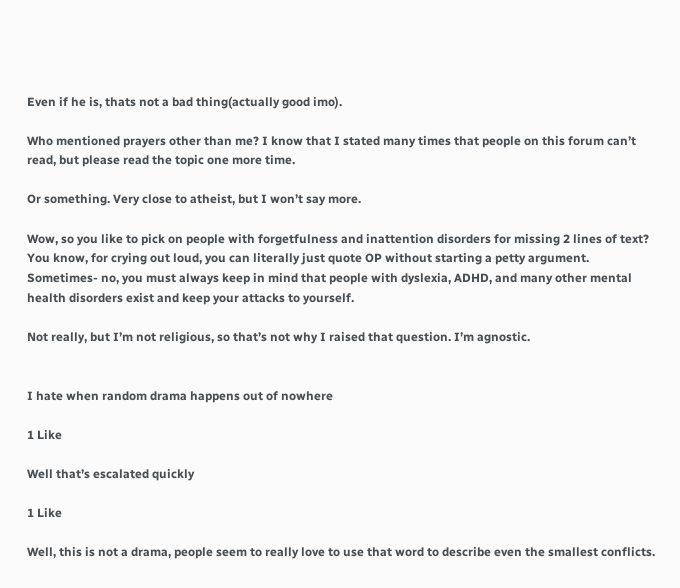Even if he is, thats not a bad thing(actually good imo).

Who mentioned prayers other than me? I know that I stated many times that people on this forum can’t read, but please read the topic one more time.

Or something. Very close to atheist, but I won’t say more.

Wow, so you like to pick on people with forgetfulness and inattention disorders for missing 2 lines of text?
You know, for crying out loud, you can literally just quote OP without starting a petty argument. Sometimes- no, you must always keep in mind that people with dyslexia, ADHD, and many other mental health disorders exist and keep your attacks to yourself.

Not really, but I’m not religious, so that’s not why I raised that question. I’m agnostic.


I hate when random drama happens out of nowhere

1 Like

Well that’s escalated quickly

1 Like

Well, this is not a drama, people seem to really love to use that word to describe even the smallest conflicts.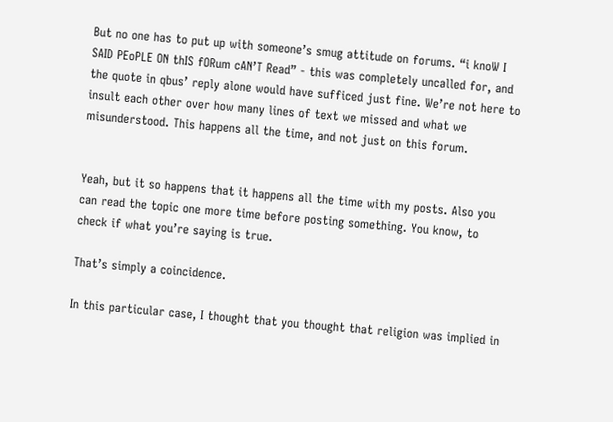But no one has to put up with someone’s smug attitude on forums. “i knoW I SAID PEoPLE ON thIS fORum cAN’T Read” - this was completely uncalled for, and the quote in qbus’ reply alone would have sufficed just fine. We’re not here to insult each other over how many lines of text we missed and what we misunderstood. This happens all the time, and not just on this forum.


Yeah, but it so happens that it happens all the time with my posts. Also you can read the topic one more time before posting something. You know, to check if what you’re saying is true.

That’s simply a coincidence.

In this particular case, I thought that you thought that religion was implied in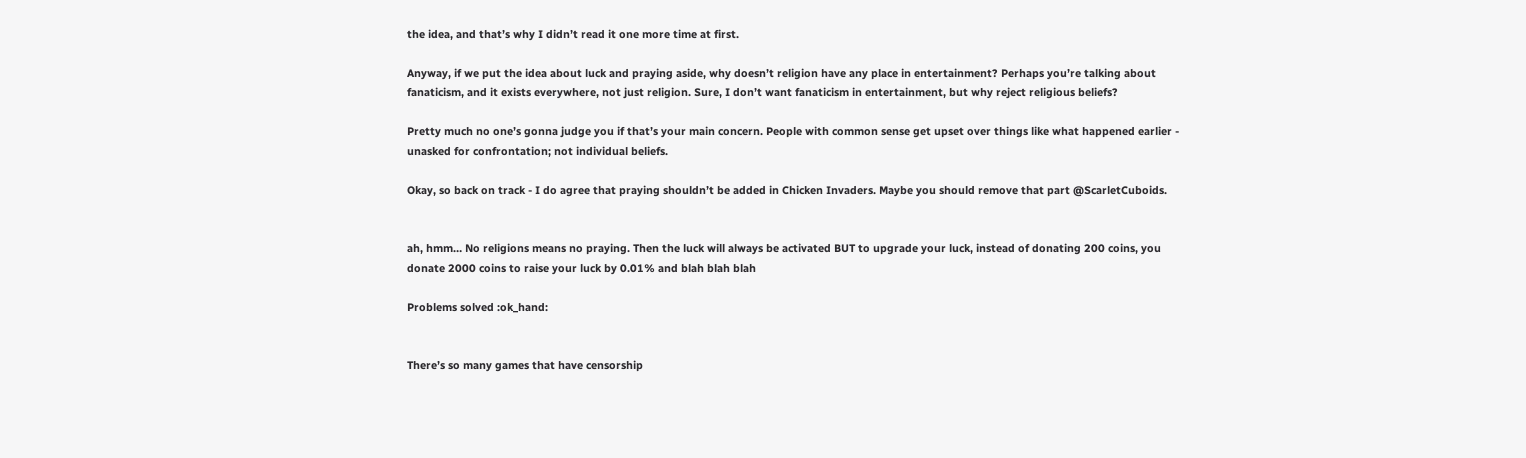the idea, and that’s why I didn’t read it one more time at first.

Anyway, if we put the idea about luck and praying aside, why doesn’t religion have any place in entertainment? Perhaps you’re talking about fanaticism, and it exists everywhere, not just religion. Sure, I don’t want fanaticism in entertainment, but why reject religious beliefs?

Pretty much no one’s gonna judge you if that’s your main concern. People with common sense get upset over things like what happened earlier - unasked for confrontation; not individual beliefs.

Okay, so back on track - I do agree that praying shouldn’t be added in Chicken Invaders. Maybe you should remove that part @ScarletCuboids.


ah, hmm… No religions means no praying. Then the luck will always be activated BUT to upgrade your luck, instead of donating 200 coins, you donate 2000 coins to raise your luck by 0.01% and blah blah blah

Problems solved :ok_hand:


There’s so many games that have censorship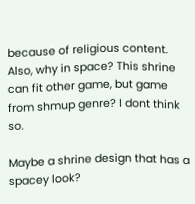because of religious content. Also, why in space? This shrine can fit other game, but game from shmup genre? I dont think so.

Maybe a shrine design that has a spacey look?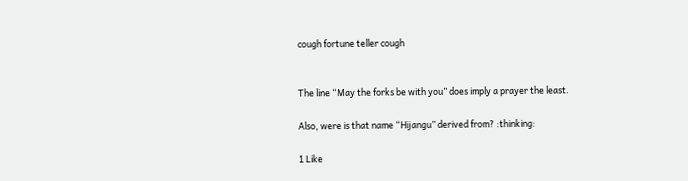cough fortune teller cough


The line “May the forks be with you” does imply a prayer the least.

Also, were is that name “Hijangu” derived from? :thinking:

1 Like